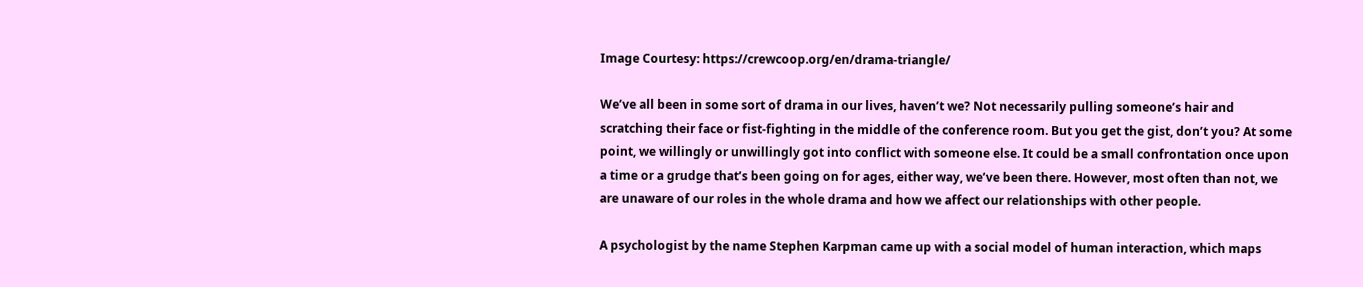Image Courtesy: https://crewcoop.org/en/drama-triangle/

We’ve all been in some sort of drama in our lives, haven’t we? Not necessarily pulling someone’s hair and scratching their face or fist-fighting in the middle of the conference room. But you get the gist, don’t you? At some point, we willingly or unwillingly got into conflict with someone else. It could be a small confrontation once upon a time or a grudge that’s been going on for ages, either way, we’ve been there. However, most often than not, we are unaware of our roles in the whole drama and how we affect our relationships with other people.

A psychologist by the name Stephen Karpman came up with a social model of human interaction, which maps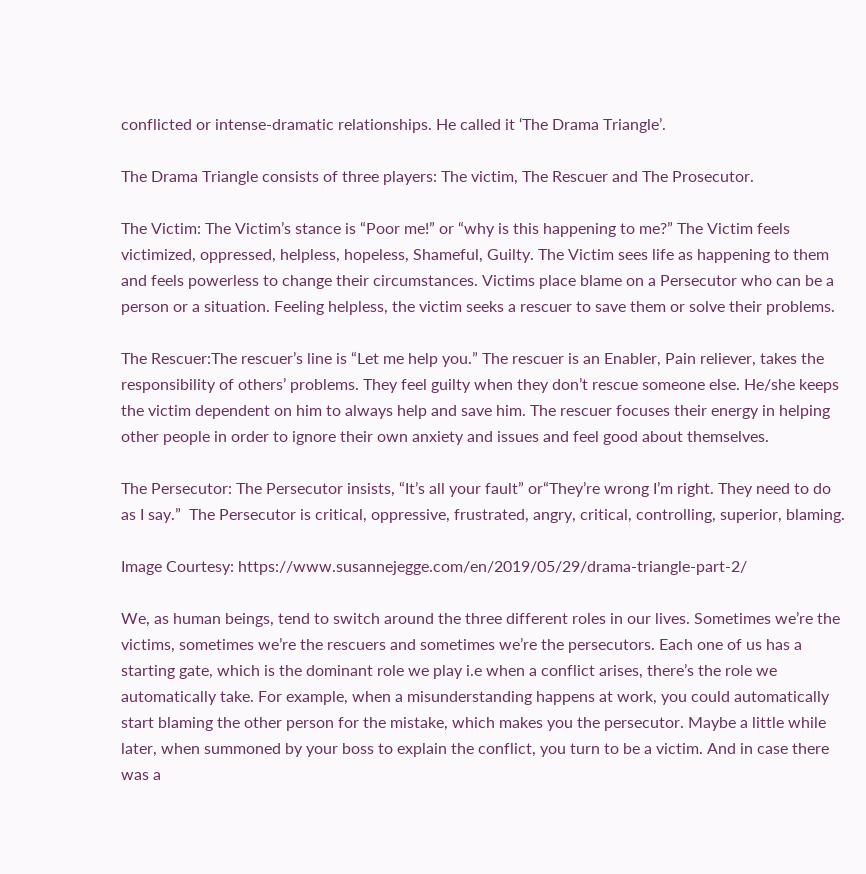conflicted or intense-dramatic relationships. He called it ‘The Drama Triangle’.

The Drama Triangle consists of three players: The victim, The Rescuer and The Prosecutor.

The Victim: The Victim’s stance is “Poor me!” or “why is this happening to me?” The Victim feels victimized, oppressed, helpless, hopeless, Shameful, Guilty. The Victim sees life as happening to them and feels powerless to change their circumstances. Victims place blame on a Persecutor who can be a person or a situation. Feeling helpless, the victim seeks a rescuer to save them or solve their problems.

The Rescuer:The rescuer’s line is “Let me help you.” The rescuer is an Enabler, Pain reliever, takes the responsibility of others’ problems. They feel guilty when they don’t rescue someone else. He/she keeps the victim dependent on him to always help and save him. The rescuer focuses their energy in helping other people in order to ignore their own anxiety and issues and feel good about themselves.

The Persecutor: The Persecutor insists, “It’s all your fault” or“They’re wrong I’m right. They need to do as I say.”  The Persecutor is critical, oppressive, frustrated, angry, critical, controlling, superior, blaming.

Image Courtesy: https://www.susannejegge.com/en/2019/05/29/drama-triangle-part-2/

We, as human beings, tend to switch around the three different roles in our lives. Sometimes we’re the victims, sometimes we’re the rescuers and sometimes we’re the persecutors. Each one of us has a starting gate, which is the dominant role we play i.e when a conflict arises, there’s the role we automatically take. For example, when a misunderstanding happens at work, you could automatically start blaming the other person for the mistake, which makes you the persecutor. Maybe a little while later, when summoned by your boss to explain the conflict, you turn to be a victim. And in case there was a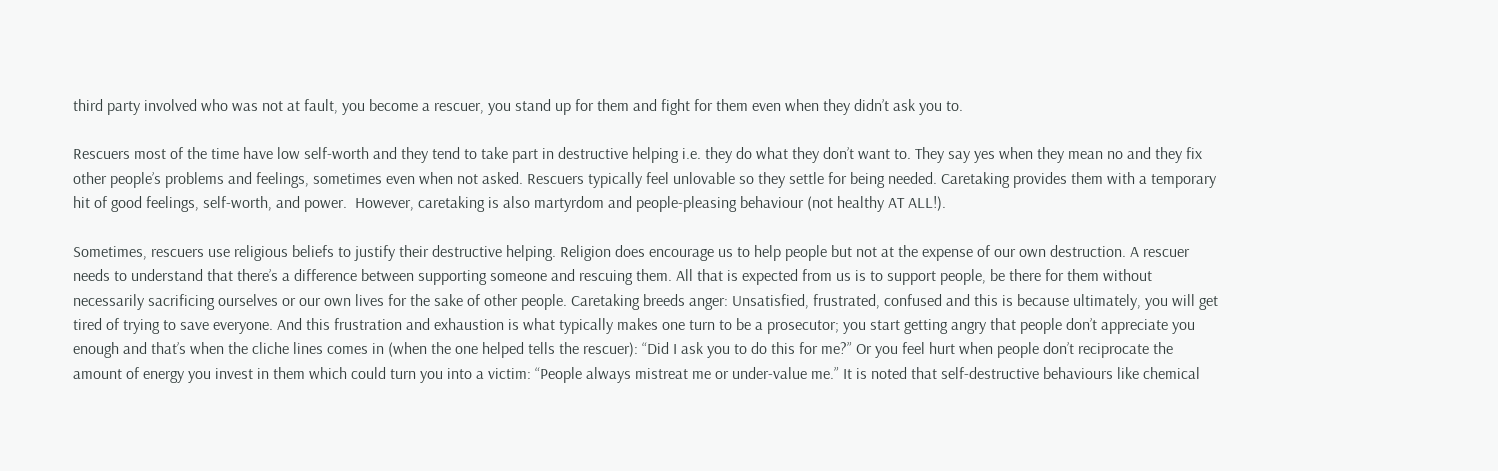third party involved who was not at fault, you become a rescuer, you stand up for them and fight for them even when they didn’t ask you to.

Rescuers most of the time have low self-worth and they tend to take part in destructive helping i.e. they do what they don’t want to. They say yes when they mean no and they fix other people’s problems and feelings, sometimes even when not asked. Rescuers typically feel unlovable so they settle for being needed. Caretaking provides them with a temporary hit of good feelings, self-worth, and power.  However, caretaking is also martyrdom and people-pleasing behaviour (not healthy AT ALL!).

Sometimes, rescuers use religious beliefs to justify their destructive helping. Religion does encourage us to help people but not at the expense of our own destruction. A rescuer needs to understand that there’s a difference between supporting someone and rescuing them. All that is expected from us is to support people, be there for them without necessarily sacrificing ourselves or our own lives for the sake of other people. Caretaking breeds anger: Unsatisfied, frustrated, confused and this is because ultimately, you will get tired of trying to save everyone. And this frustration and exhaustion is what typically makes one turn to be a prosecutor; you start getting angry that people don’t appreciate you enough and that’s when the cliche lines comes in (when the one helped tells the rescuer): “Did I ask you to do this for me?” Or you feel hurt when people don’t reciprocate the amount of energy you invest in them which could turn you into a victim: “People always mistreat me or under-value me.” It is noted that self-destructive behaviours like chemical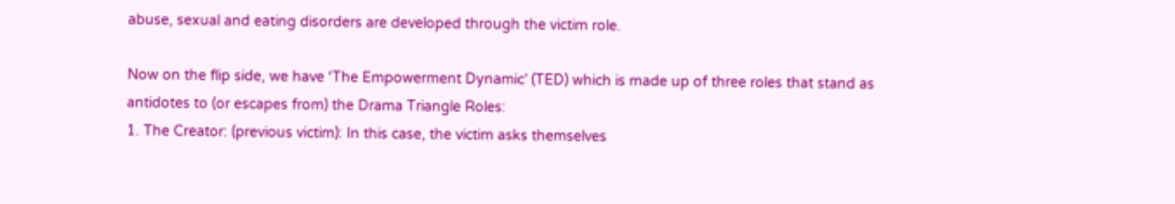abuse, sexual and eating disorders are developed through the victim role.

Now on the flip side, we have ‘The Empowerment Dynamic’ (TED) which is made up of three roles that stand as antidotes to (or escapes from) the Drama Triangle Roles:
1. The Creator: (previous victim): In this case, the victim asks themselves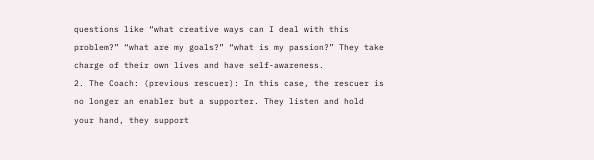questions like “what creative ways can I deal with this problem?” “what are my goals?” “what is my passion?” They take charge of their own lives and have self-awareness.
2. The Coach: (previous rescuer): In this case, the rescuer is no longer an enabler but a supporter. They listen and hold your hand, they support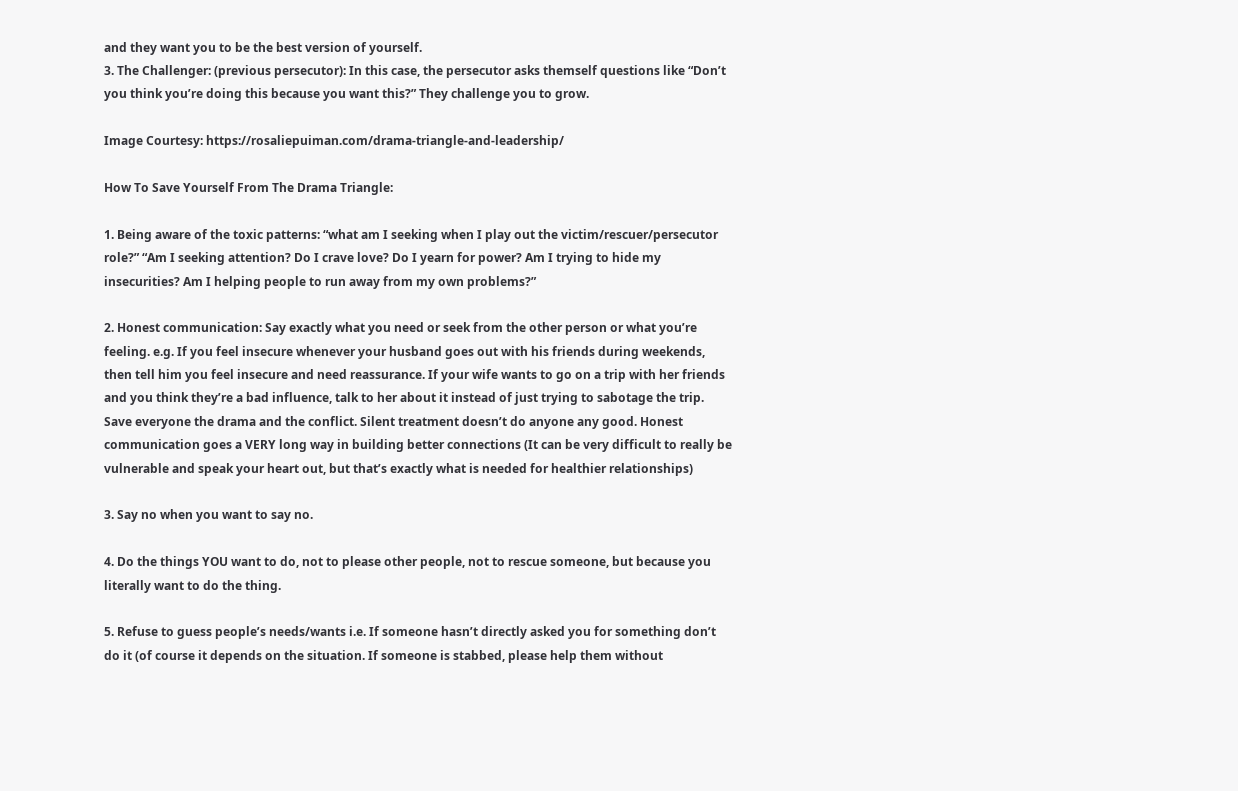and they want you to be the best version of yourself.
3. The Challenger: (previous persecutor): In this case, the persecutor asks themself questions like “Don’t you think you’re doing this because you want this?” They challenge you to grow.

Image Courtesy: https://rosaliepuiman.com/drama-triangle-and-leadership/

How To Save Yourself From The Drama Triangle:

1. Being aware of the toxic patterns: “what am I seeking when I play out the victim/rescuer/persecutor role?” “Am I seeking attention? Do I crave love? Do I yearn for power? Am I trying to hide my insecurities? Am I helping people to run away from my own problems?”

2. Honest communication: Say exactly what you need or seek from the other person or what you’re feeling. e.g. If you feel insecure whenever your husband goes out with his friends during weekends, then tell him you feel insecure and need reassurance. If your wife wants to go on a trip with her friends and you think they’re a bad influence, talk to her about it instead of just trying to sabotage the trip. Save everyone the drama and the conflict. Silent treatment doesn’t do anyone any good. Honest communication goes a VERY long way in building better connections (It can be very difficult to really be vulnerable and speak your heart out, but that’s exactly what is needed for healthier relationships)

3. Say no when you want to say no.

4. Do the things YOU want to do, not to please other people, not to rescue someone, but because you literally want to do the thing.

5. Refuse to guess people’s needs/wants i.e. If someone hasn’t directly asked you for something don’t do it (of course it depends on the situation. If someone is stabbed, please help them without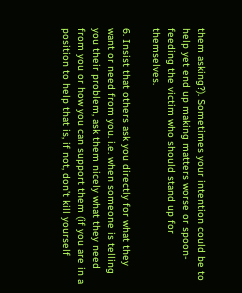them asking?). Sometimes your intention could be to help yet end up making matters worse or spoon-feeding the victim who should stand up for themselves.

6. Insist that others ask you directly for what they want or need from you. i.e. when someone is telling you their problem, ask them nicely what they need from you or how you can support them (if you are in a position to help that is, if not, don’t kill yourself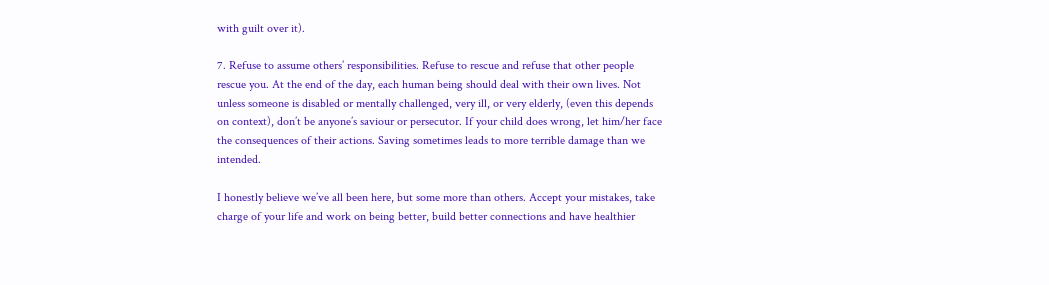with guilt over it).

7. Refuse to assume others’ responsibilities. Refuse to rescue and refuse that other people rescue you. At the end of the day, each human being should deal with their own lives. Not unless someone is disabled or mentally challenged, very ill, or very elderly, (even this depends on context), don’t be anyone’s saviour or persecutor. If your child does wrong, let him/her face the consequences of their actions. Saving sometimes leads to more terrible damage than we intended.

I honestly believe we’ve all been here, but some more than others. Accept your mistakes, take charge of your life and work on being better, build better connections and have healthier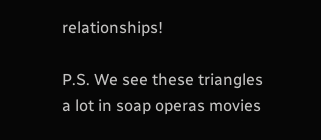relationships!

P.S. We see these triangles a lot in soap operas movies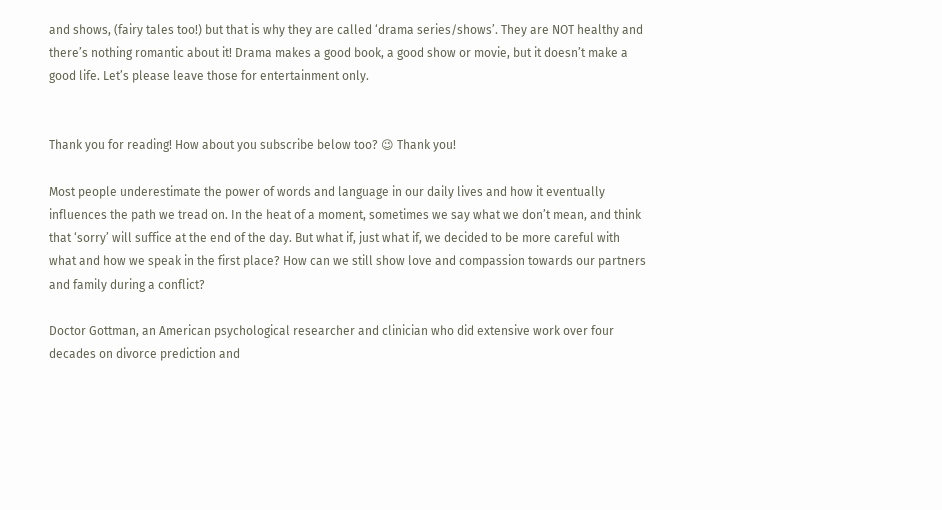and shows, (fairy tales too!) but that is why they are called ‘drama series/shows’. They are NOT healthy and there’s nothing romantic about it! Drama makes a good book, a good show or movie, but it doesn’t make a good life. Let’s please leave those for entertainment only.


Thank you for reading! How about you subscribe below too? 😉 Thank you!

Most people underestimate the power of words and language in our daily lives and how it eventually influences the path we tread on. In the heat of a moment, sometimes we say what we don’t mean, and think that ‘sorry’ will suffice at the end of the day. But what if, just what if, we decided to be more careful with what and how we speak in the first place? How can we still show love and compassion towards our partners and family during a conflict?

Doctor Gottman, an American psychological researcher and clinician who did extensive work over four decades on divorce prediction and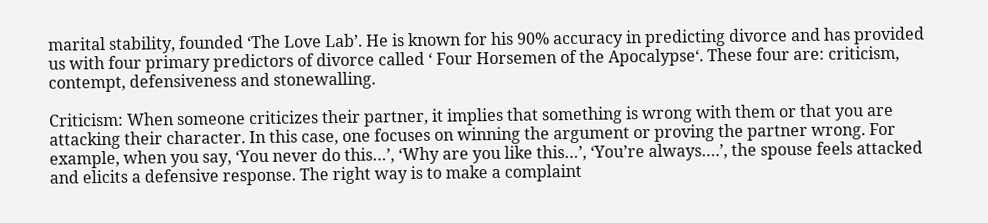marital stability, founded ‘The Love Lab’. He is known for his 90% accuracy in predicting divorce and has provided us with four primary predictors of divorce called ‘ Four Horsemen of the Apocalypse‘. These four are: criticism, contempt, defensiveness and stonewalling.

Criticism: When someone criticizes their partner, it implies that something is wrong with them or that you are attacking their character. In this case, one focuses on winning the argument or proving the partner wrong. For example, when you say, ‘You never do this…’, ‘Why are you like this…’, ‘You’re always….’, the spouse feels attacked and elicits a defensive response. The right way is to make a complaint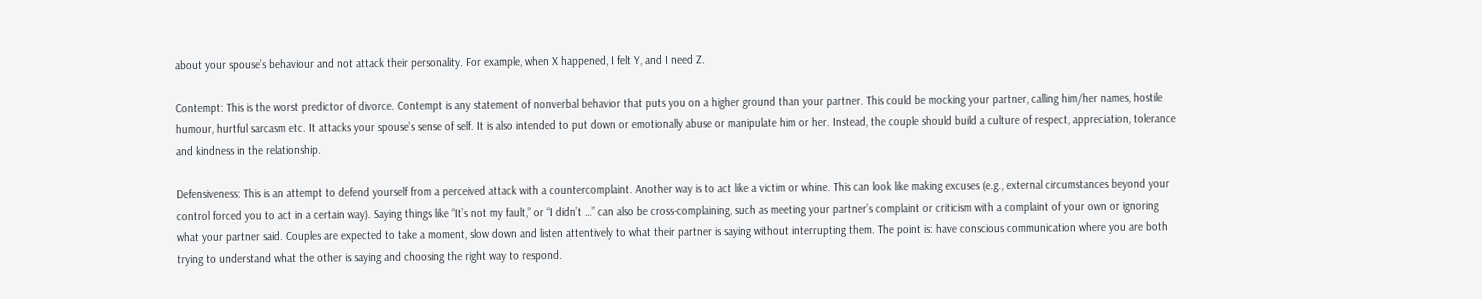about your spouse’s behaviour and not attack their personality. For example, when X happened, I felt Y, and I need Z.

Contempt: This is the worst predictor of divorce. Contempt is any statement of nonverbal behavior that puts you on a higher ground than your partner. This could be mocking your partner, calling him/her names, hostile humour, hurtful sarcasm etc. It attacks your spouse’s sense of self. It is also intended to put down or emotionally abuse or manipulate him or her. Instead, the couple should build a culture of respect, appreciation, tolerance and kindness in the relationship.

Defensiveness: This is an attempt to defend yourself from a perceived attack with a countercomplaint. Another way is to act like a victim or whine. This can look like making excuses (e.g., external circumstances beyond your control forced you to act in a certain way). Saying things like “It’s not my fault,” or “I didn’t …” can also be cross-complaining, such as meeting your partner’s complaint or criticism with a complaint of your own or ignoring what your partner said. Couples are expected to take a moment, slow down and listen attentively to what their partner is saying without interrupting them. The point is: have conscious communication where you are both trying to understand what the other is saying and choosing the right way to respond.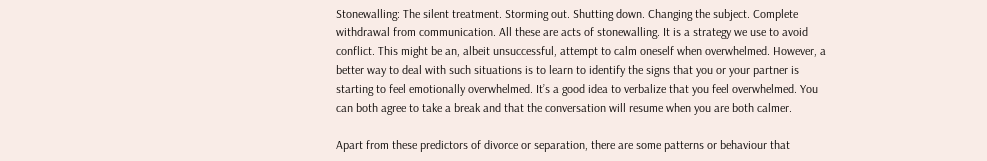Stonewalling: The silent treatment. Storming out. Shutting down. Changing the subject. Complete withdrawal from communication. All these are acts of stonewalling. It is a strategy we use to avoid conflict. This might be an, albeit unsuccessful, attempt to calm oneself when overwhelmed. However, a better way to deal with such situations is to learn to identify the signs that you or your partner is starting to feel emotionally overwhelmed. It’s a good idea to verbalize that you feel overwhelmed. You can both agree to take a break and that the conversation will resume when you are both calmer.

Apart from these predictors of divorce or separation, there are some patterns or behaviour that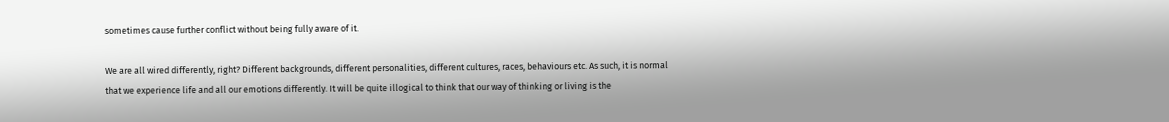sometimes cause further conflict without being fully aware of it.

We are all wired differently, right? Different backgrounds, different personalities, different cultures, races, behaviours etc. As such, it is normal that we experience life and all our emotions differently. It will be quite illogical to think that our way of thinking or living is the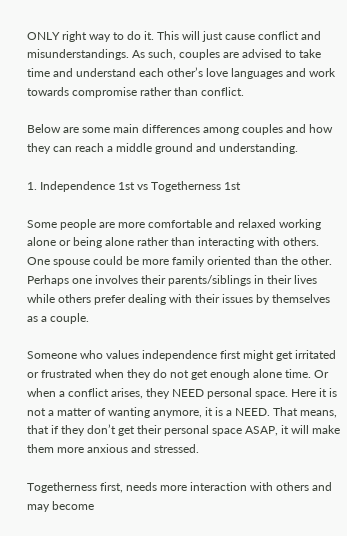ONLY right way to do it. This will just cause conflict and misunderstandings. As such, couples are advised to take time and understand each other’s love languages and work towards compromise rather than conflict.

Below are some main differences among couples and how they can reach a middle ground and understanding.

1. Independence 1st vs Togetherness 1st

Some people are more comfortable and relaxed working alone or being alone rather than interacting with others. One spouse could be more family oriented than the other. Perhaps one involves their parents/siblings in their lives while others prefer dealing with their issues by themselves as a couple.

Someone who values independence first might get irritated or frustrated when they do not get enough alone time. Or when a conflict arises, they NEED personal space. Here it is not a matter of wanting anymore, it is a NEED. That means, that if they don’t get their personal space ASAP, it will make them more anxious and stressed.

Togetherness first, needs more interaction with others and may become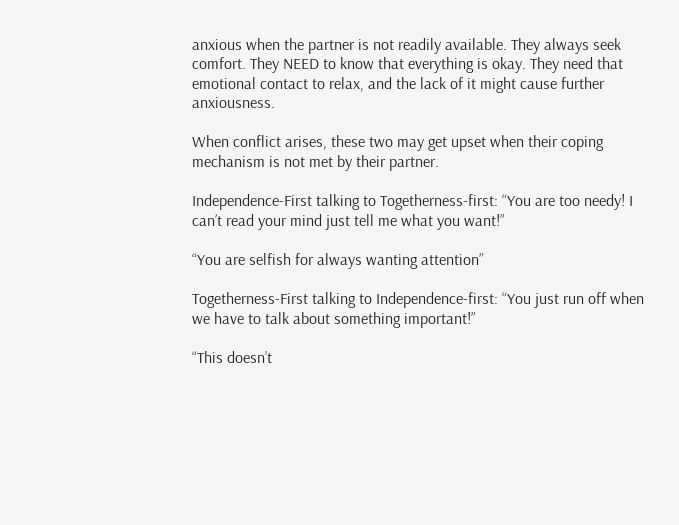anxious when the partner is not readily available. They always seek comfort. They NEED to know that everything is okay. They need that emotional contact to relax, and the lack of it might cause further anxiousness.

When conflict arises, these two may get upset when their coping mechanism is not met by their partner.

Independence-First talking to Togetherness-first: “You are too needy! I can’t read your mind just tell me what you want!”

“You are selfish for always wanting attention”

Togetherness-First talking to Independence-first: “You just run off when we have to talk about something important!”

“This doesn’t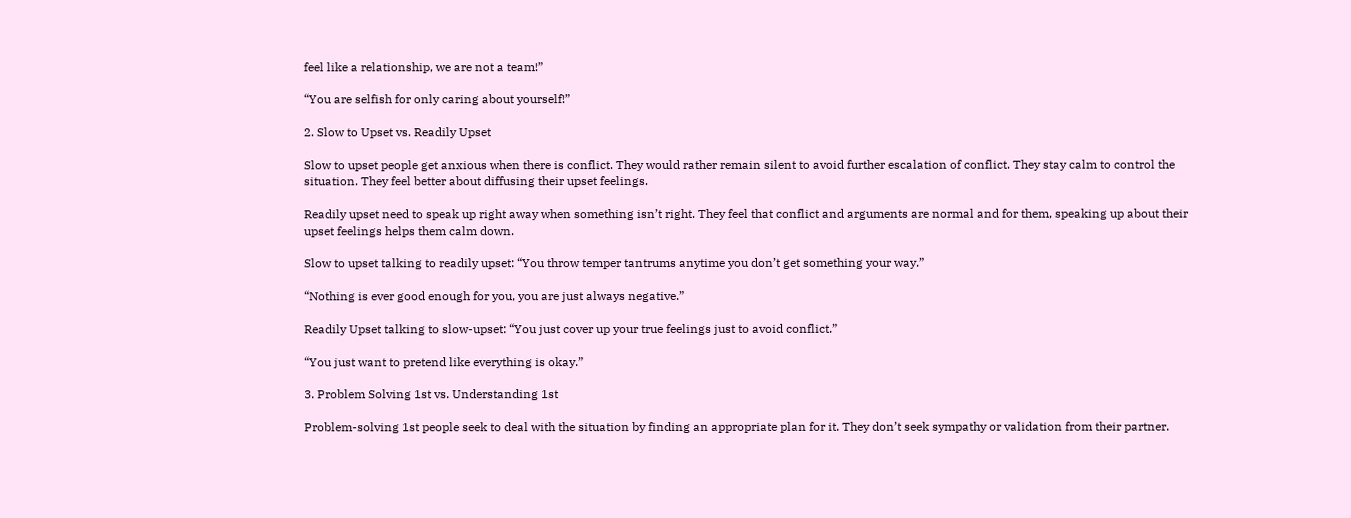feel like a relationship, we are not a team!”

“You are selfish for only caring about yourself!”

2. Slow to Upset vs. Readily Upset

Slow to upset people get anxious when there is conflict. They would rather remain silent to avoid further escalation of conflict. They stay calm to control the situation. They feel better about diffusing their upset feelings.

Readily upset need to speak up right away when something isn’t right. They feel that conflict and arguments are normal and for them, speaking up about their upset feelings helps them calm down.

Slow to upset talking to readily upset: “You throw temper tantrums anytime you don’t get something your way.”

“Nothing is ever good enough for you, you are just always negative.”

Readily Upset talking to slow-upset: “You just cover up your true feelings just to avoid conflict.”

“You just want to pretend like everything is okay.”

3. Problem Solving 1st vs. Understanding 1st

Problem-solving 1st people seek to deal with the situation by finding an appropriate plan for it. They don’t seek sympathy or validation from their partner.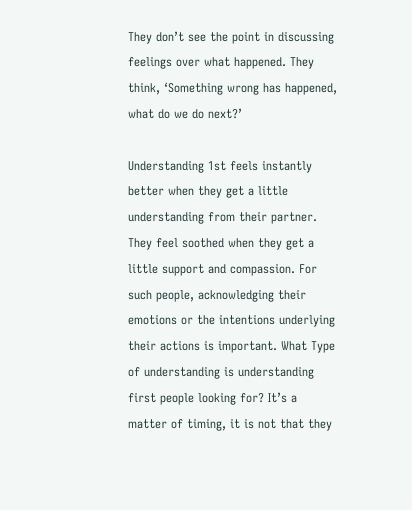They don’t see the point in discussing feelings over what happened. They think, ‘Something wrong has happened, what do we do next?’

Understanding 1st feels instantly better when they get a little understanding from their partner. They feel soothed when they get a little support and compassion. For such people, acknowledging their emotions or the intentions underlying their actions is important. What Type of understanding is understanding first people looking for? It’s a matter of timing, it is not that they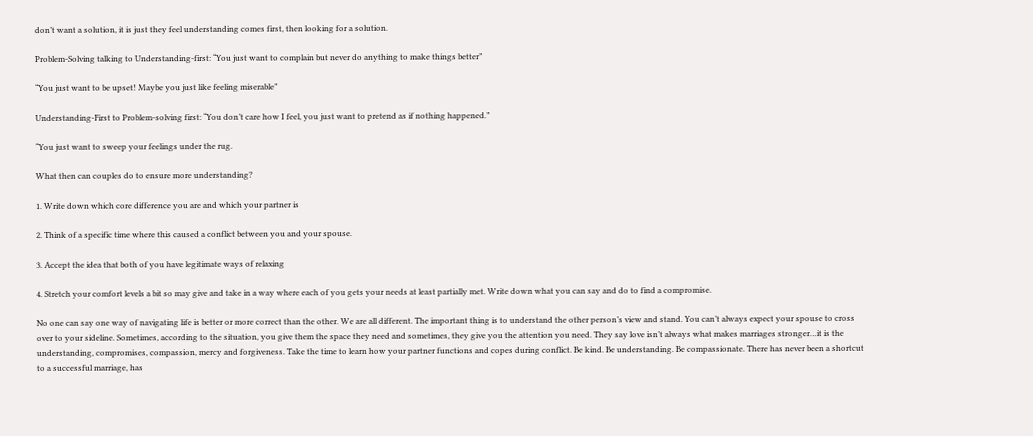don’t want a solution, it is just they feel understanding comes first, then looking for a solution.

Problem-Solving talking to Understanding-first: “You just want to complain but never do anything to make things better”

“You just want to be upset! Maybe you just like feeling miserable”

Understanding-First to Problem-solving first: “You don’t care how I feel, you just want to pretend as if nothing happened.”

“You just want to sweep your feelings under the rug.

What then can couples do to ensure more understanding?

1. Write down which core difference you are and which your partner is

2. Think of a specific time where this caused a conflict between you and your spouse.

3. Accept the idea that both of you have legitimate ways of relaxing

4. Stretch your comfort levels a bit so may give and take in a way where each of you gets your needs at least partially met. Write down what you can say and do to find a compromise.

No one can say one way of navigating life is better or more correct than the other. We are all different. The important thing is to understand the other person’s view and stand. You can’t always expect your spouse to cross over to your sideline. Sometimes, according to the situation, you give them the space they need and sometimes, they give you the attention you need. They say love isn’t always what makes marriages stronger…it is the understanding, compromises, compassion, mercy and forgiveness. Take the time to learn how your partner functions and copes during conflict. Be kind. Be understanding. Be compassionate. There has never been a shortcut to a successful marriage, has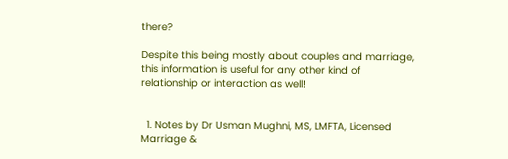there?

Despite this being mostly about couples and marriage, this information is useful for any other kind of relationship or interaction as well!


  1. Notes by Dr Usman Mughni, MS, LMFTA, Licensed Marriage &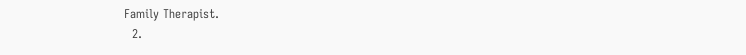Family Therapist.
  2.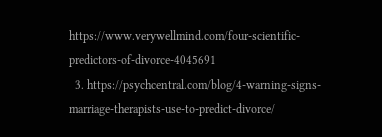https://www.verywellmind.com/four-scientific-predictors-of-divorce-4045691
  3. https://psychcentral.com/blog/4-warning-signs-marriage-therapists-use-to-predict-divorce/